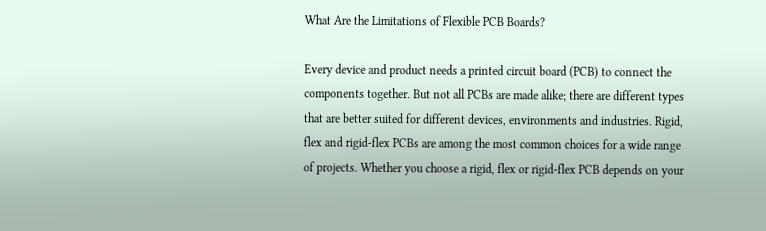What Are the Limitations of Flexible PCB Boards?

Every device and product needs a printed circuit board (PCB) to connect the components together. But not all PCBs are made alike; there are different types that are better suited for different devices, environments and industries. Rigid, flex and rigid-flex PCBs are among the most common choices for a wide range of projects. Whether you choose a rigid, flex or rigid-flex PCB depends on your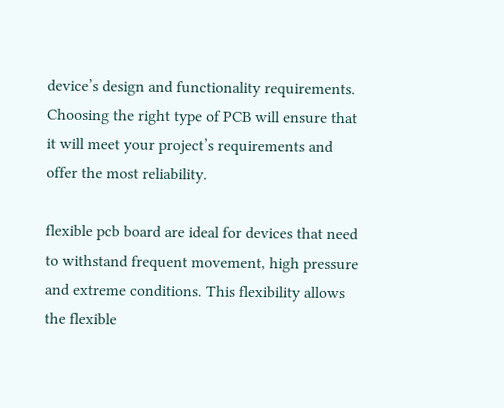device’s design and functionality requirements. Choosing the right type of PCB will ensure that it will meet your project’s requirements and offer the most reliability.

flexible pcb board are ideal for devices that need to withstand frequent movement, high pressure and extreme conditions. This flexibility allows the flexible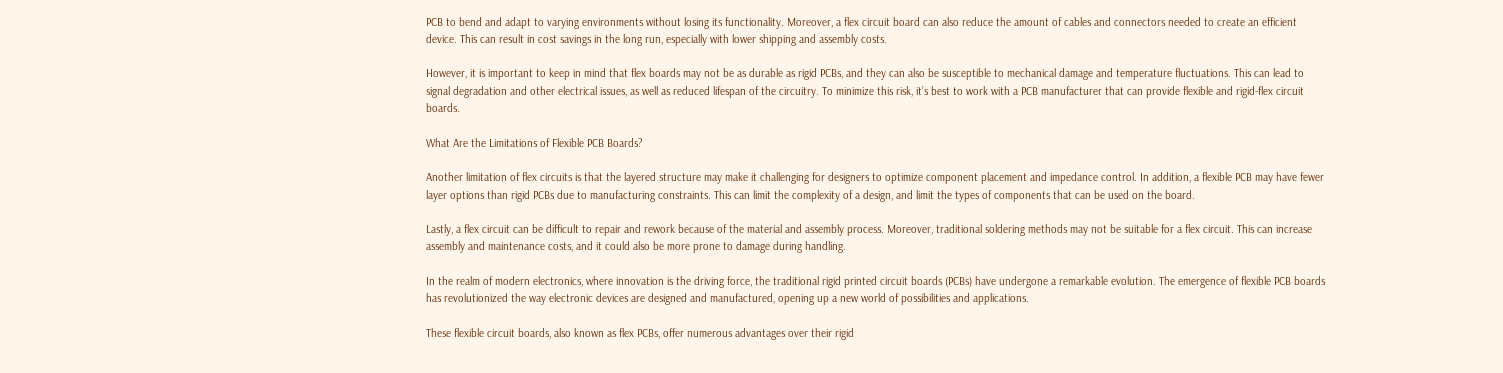PCB to bend and adapt to varying environments without losing its functionality. Moreover, a flex circuit board can also reduce the amount of cables and connectors needed to create an efficient device. This can result in cost savings in the long run, especially with lower shipping and assembly costs.

However, it is important to keep in mind that flex boards may not be as durable as rigid PCBs, and they can also be susceptible to mechanical damage and temperature fluctuations. This can lead to signal degradation and other electrical issues, as well as reduced lifespan of the circuitry. To minimize this risk, it’s best to work with a PCB manufacturer that can provide flexible and rigid-flex circuit boards.

What Are the Limitations of Flexible PCB Boards?

Another limitation of flex circuits is that the layered structure may make it challenging for designers to optimize component placement and impedance control. In addition, a flexible PCB may have fewer layer options than rigid PCBs due to manufacturing constraints. This can limit the complexity of a design, and limit the types of components that can be used on the board.

Lastly, a flex circuit can be difficult to repair and rework because of the material and assembly process. Moreover, traditional soldering methods may not be suitable for a flex circuit. This can increase assembly and maintenance costs, and it could also be more prone to damage during handling.

In the realm of modern electronics, where innovation is the driving force, the traditional rigid printed circuit boards (PCBs) have undergone a remarkable evolution. The emergence of flexible PCB boards has revolutionized the way electronic devices are designed and manufactured, opening up a new world of possibilities and applications.

These flexible circuit boards, also known as flex PCBs, offer numerous advantages over their rigid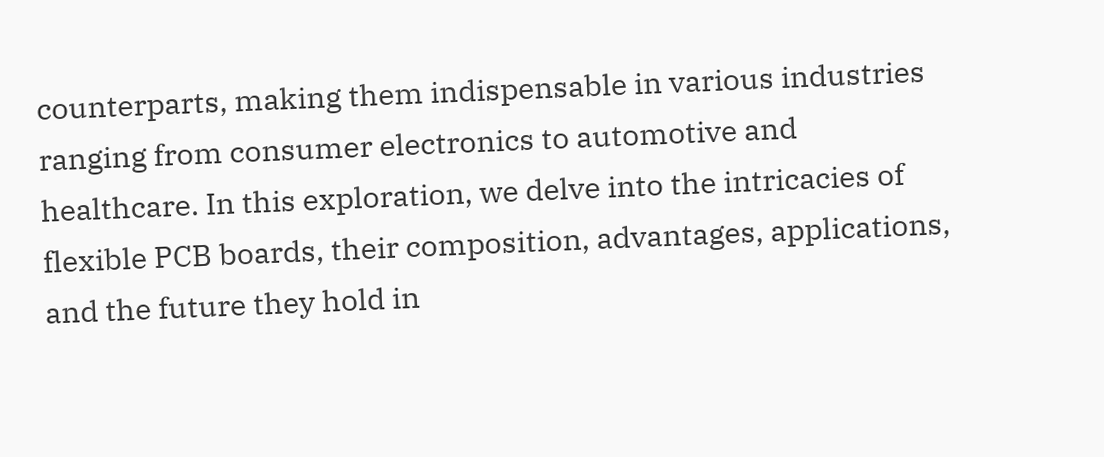counterparts, making them indispensable in various industries ranging from consumer electronics to automotive and healthcare. In this exploration, we delve into the intricacies of flexible PCB boards, their composition, advantages, applications, and the future they hold in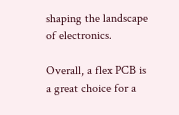shaping the landscape of electronics.

Overall, a flex PCB is a great choice for a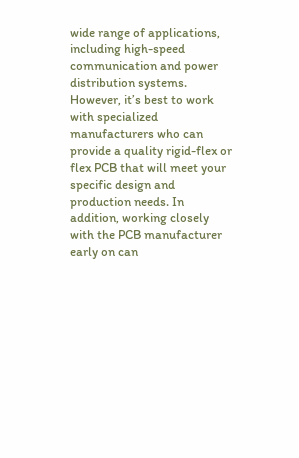wide range of applications, including high-speed communication and power distribution systems. However, it’s best to work with specialized manufacturers who can provide a quality rigid-flex or flex PCB that will meet your specific design and production needs. In addition, working closely with the PCB manufacturer early on can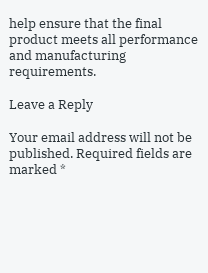help ensure that the final product meets all performance and manufacturing requirements.

Leave a Reply

Your email address will not be published. Required fields are marked *